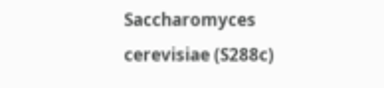Saccharomyces cerevisiae (S288c)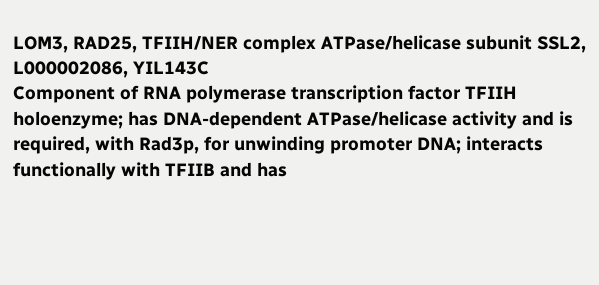LOM3, RAD25, TFIIH/NER complex ATPase/helicase subunit SSL2, L000002086, YIL143C
Component of RNA polymerase transcription factor TFIIH holoenzyme; has DNA-dependent ATPase/helicase activity and is required, with Rad3p, for unwinding promoter DNA; interacts functionally with TFIIB and has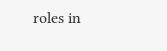roles in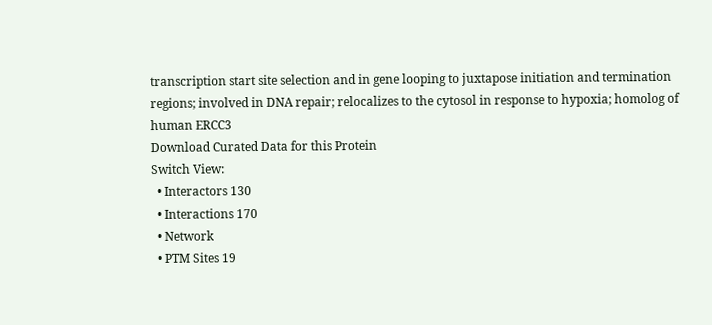transcription start site selection and in gene looping to juxtapose initiation and termination regions; involved in DNA repair; relocalizes to the cytosol in response to hypoxia; homolog of human ERCC3
Download Curated Data for this Protein
Switch View:
  • Interactors 130
  • Interactions 170
  • Network
  • PTM Sites 19